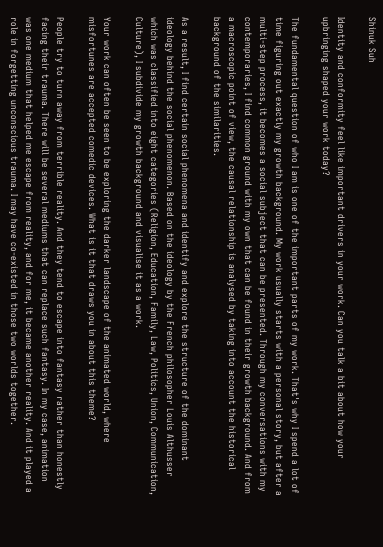Shinuk Suh

Identity and conformity feel like important drivers in your work. Can you talk a bit about how your upbringing shaped your work today?

The fundamental question of who I am is one of the important parts of my work. That's why I spend a lot of time figuring out exactly my growth background. My work usually starts with a personal story, but after a multi-step process, it becomes a social subject that can be presented. Through my conversations with my contemporaries, I find common ground with my own that can be found in their growth background. And from a macroscopic point of view, the causal relationship is analysed by taking into account the historical background of the similarities.

As a result, I find certain social phenomena and identify and explore the structure of the dominant ideology behind the social phenomenon. Based on the ideology by the French philosopher Louis Althusser which was classified into eight categories (Religion, Education, Family, Law, Politics, Union, Communication, Culture), I subdivide my growth background and visualise it as a work.

Your work can often be seen to be exploring the darker landscape of the animated world, where misfortunes are accepted comedic devices. What is it that draws you in about this theme?

People try to turn away from terrible reality. And they tend to escape into fantasy rather than honestly facing their trauma. There will be several mediums that can replace such fantasy. In my case, animation was one medium that helped me escape from reality, and for me, it became another reality. And it played a role in forgetting unconscious trauma. I may have co-existed in those two worlds together.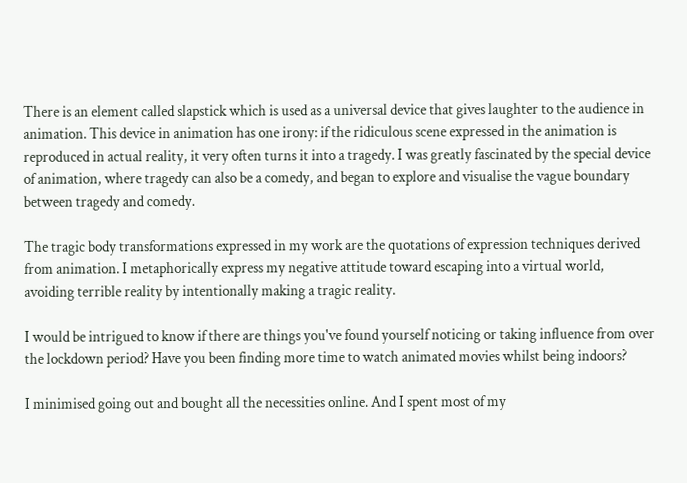There is an element called slapstick which is used as a universal device that gives laughter to the audience in animation. This device in animation has one irony: if the ridiculous scene expressed in the animation is reproduced in actual reality, it very often turns it into a tragedy. I was greatly fascinated by the special device of animation, where tragedy can also be a comedy, and began to explore and visualise the vague boundary between tragedy and comedy.

The tragic body transformations expressed in my work are the quotations of expression techniques derived from animation. I metaphorically express my negative attitude toward escaping into a virtual world, avoiding terrible reality by intentionally making a tragic reality.

I would be intrigued to know if there are things you've found yourself noticing or taking influence from over the lockdown period? Have you been finding more time to watch animated movies whilst being indoors?

I minimised going out and bought all the necessities online. And I spent most of my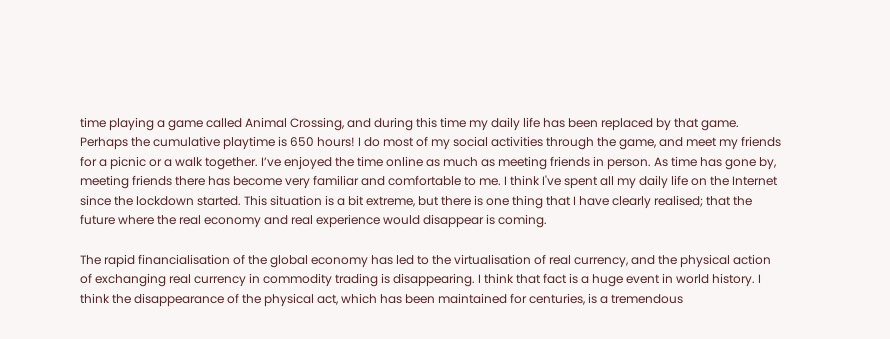time playing a game called Animal Crossing, and during this time my daily life has been replaced by that game. Perhaps the cumulative playtime is 650 hours! I do most of my social activities through the game, and meet my friends for a picnic or a walk together. I’ve enjoyed the time online as much as meeting friends in person. As time has gone by, meeting friends there has become very familiar and comfortable to me. I think I've spent all my daily life on the Internet since the lockdown started. This situation is a bit extreme, but there is one thing that I have clearly realised; that the future where the real economy and real experience would disappear is coming.

The rapid financialisation of the global economy has led to the virtualisation of real currency, and the physical action of exchanging real currency in commodity trading is disappearing. I think that fact is a huge event in world history. I think the disappearance of the physical act, which has been maintained for centuries, is a tremendous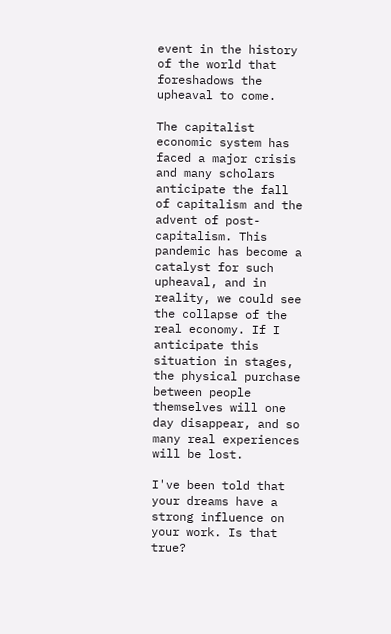event in the history of the world that foreshadows the upheaval to come.

The capitalist economic system has faced a major crisis and many scholars anticipate the fall of capitalism and the advent of post-capitalism. This pandemic has become a catalyst for such upheaval, and in reality, we could see the collapse of the real economy. If I anticipate this situation in stages, the physical purchase between people themselves will one day disappear, and so many real experiences will be lost.

I've been told that your dreams have a strong influence on your work. Is that true?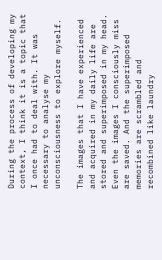During the process of developing my context, I think it is a topic that I once had to deal with. It was necessary to analyse my unconsciousness to explore myself.

The images that I have experienced and acquired in my daily life are stored and superimposed in my head. Even the images I consciously miss are saved. And the superimposed memories are scrambled and recombined like laundry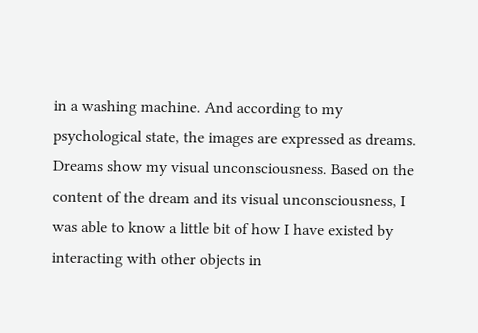in a washing machine. And according to my psychological state, the images are expressed as dreams. Dreams show my visual unconsciousness. Based on the content of the dream and its visual unconsciousness, I was able to know a little bit of how I have existed by interacting with other objects in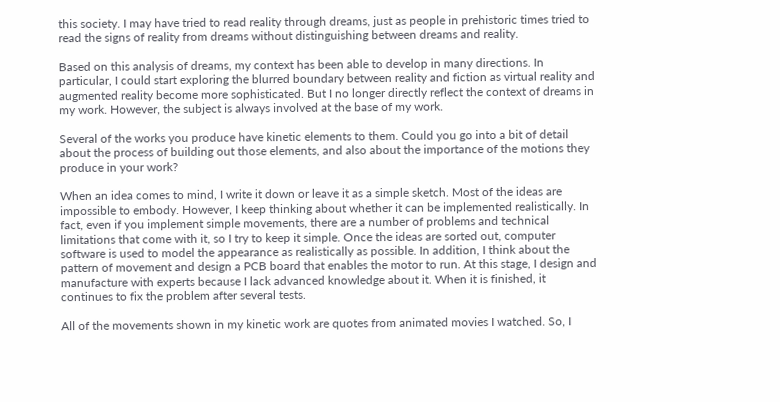this society. I may have tried to read reality through dreams, just as people in prehistoric times tried to read the signs of reality from dreams without distinguishing between dreams and reality.

Based on this analysis of dreams, my context has been able to develop in many directions. In particular, I could start exploring the blurred boundary between reality and fiction as virtual reality and augmented reality become more sophisticated. But I no longer directly reflect the context of dreams in my work. However, the subject is always involved at the base of my work.

Several of the works you produce have kinetic elements to them. Could you go into a bit of detail about the process of building out those elements, and also about the importance of the motions they produce in your work?

When an idea comes to mind, I write it down or leave it as a simple sketch. Most of the ideas are impossible to embody. However, I keep thinking about whether it can be implemented realistically. In fact, even if you implement simple movements, there are a number of problems and technical limitations that come with it, so I try to keep it simple. Once the ideas are sorted out, computer software is used to model the appearance as realistically as possible. In addition, I think about the pattern of movement and design a PCB board that enables the motor to run. At this stage, I design and manufacture with experts because I lack advanced knowledge about it. When it is finished, it continues to fix the problem after several tests.

All of the movements shown in my kinetic work are quotes from animated movies I watched. So, I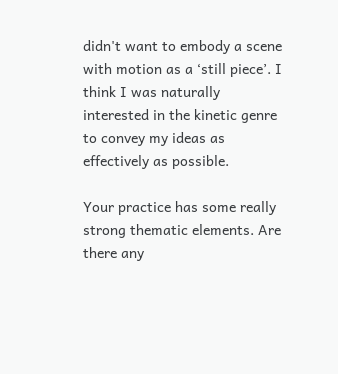didn't want to embody a scene with motion as a ‘still piece’. I think I was naturally interested in the kinetic genre to convey my ideas as effectively as possible.

Your practice has some really strong thematic elements. Are there any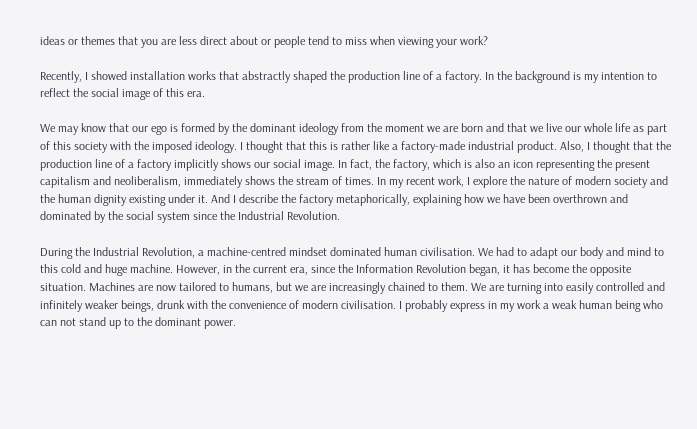ideas or themes that you are less direct about or people tend to miss when viewing your work?

Recently, I showed installation works that abstractly shaped the production line of a factory. In the background is my intention to reflect the social image of this era.

We may know that our ego is formed by the dominant ideology from the moment we are born and that we live our whole life as part of this society with the imposed ideology. I thought that this is rather like a factory-made industrial product. Also, I thought that the production line of a factory implicitly shows our social image. In fact, the factory, which is also an icon representing the present capitalism and neoliberalism, immediately shows the stream of times. In my recent work, I explore the nature of modern society and the human dignity existing under it. And I describe the factory metaphorically, explaining how we have been overthrown and dominated by the social system since the Industrial Revolution.

During the Industrial Revolution, a machine-centred mindset dominated human civilisation. We had to adapt our body and mind to this cold and huge machine. However, in the current era, since the Information Revolution began, it has become the opposite situation. Machines are now tailored to humans, but we are increasingly chained to them. We are turning into easily controlled and infinitely weaker beings, drunk with the convenience of modern civilisation. I probably express in my work a weak human being who can not stand up to the dominant power.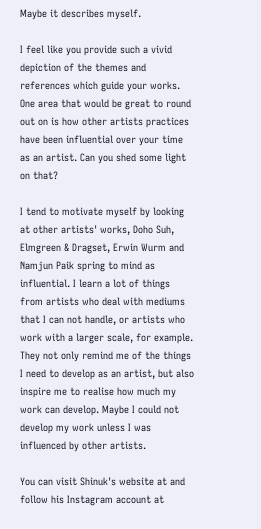Maybe it describes myself.

I feel like you provide such a vivid depiction of the themes and references which guide your works. One area that would be great to round out on is how other artists practices have been influential over your time as an artist. Can you shed some light on that?

I tend to motivate myself by looking at other artists' works, Doho Suh, Elmgreen & Dragset, Erwin Wurm and Namjun Paik spring to mind as influential. I learn a lot of things from artists who deal with mediums that I can not handle, or artists who work with a larger scale, for example. They not only remind me of the things I need to develop as an artist, but also inspire me to realise how much my work can develop. Maybe I could not develop my work unless I was influenced by other artists.

You can visit Shinuk's website at and follow his Instagram account at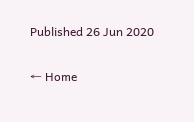Published 26 Jun 2020

← Home